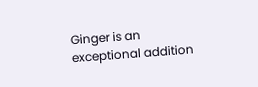Ginger is an exceptional addition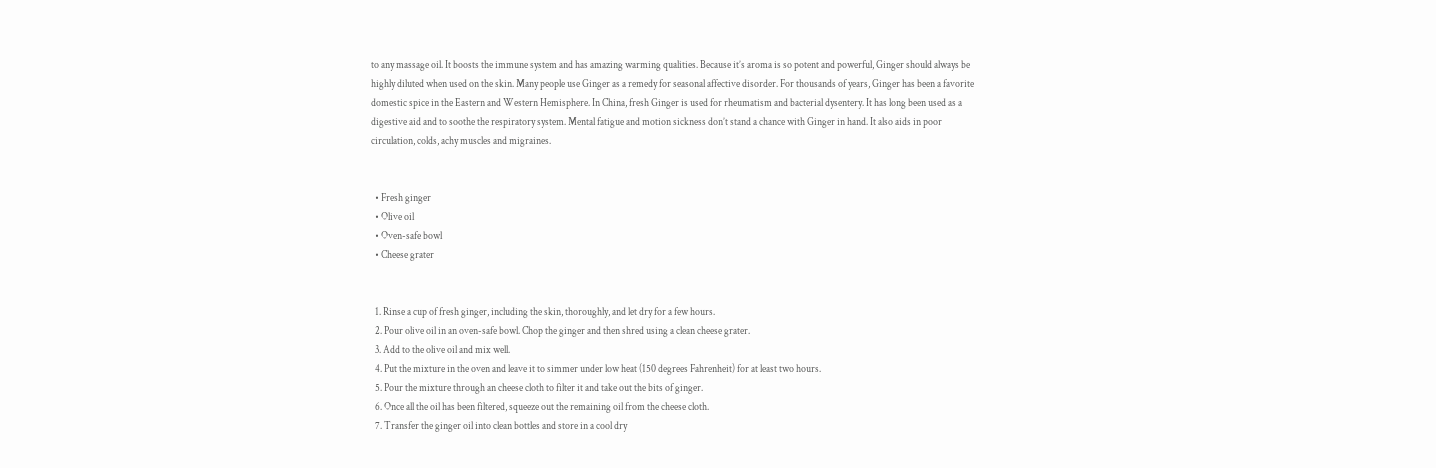to any massage oil. It boosts the immune system and has amazing warming qualities. Because it’s aroma is so potent and powerful, Ginger should always be highly diluted when used on the skin. Many people use Ginger as a remedy for seasonal affective disorder. For thousands of years, Ginger has been a favorite domestic spice in the Eastern and Western Hemisphere. In China, fresh Ginger is used for rheumatism and bacterial dysentery. It has long been used as a digestive aid and to soothe the respiratory system. Mental fatigue and motion sickness don’t stand a chance with Ginger in hand. It also aids in poor circulation, colds, achy muscles and migraines.


  • Fresh ginger
  • Olive oil
  • Oven-safe bowl
  • Cheese grater


  1. Rinse a cup of fresh ginger, including the skin, thoroughly, and let dry for a few hours.
  2. Pour olive oil in an oven-safe bowl. Chop the ginger and then shred using a clean cheese grater.
  3. Add to the olive oil and mix well.
  4. Put the mixture in the oven and leave it to simmer under low heat (150 degrees Fahrenheit) for at least two hours.
  5. Pour the mixture through an cheese cloth to filter it and take out the bits of ginger.
  6. Once all the oil has been filtered, squeeze out the remaining oil from the cheese cloth.
  7. Transfer the ginger oil into clean bottles and store in a cool dry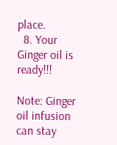place.
  8. Your Ginger oil is ready!!!

Note: Ginger oil infusion can stay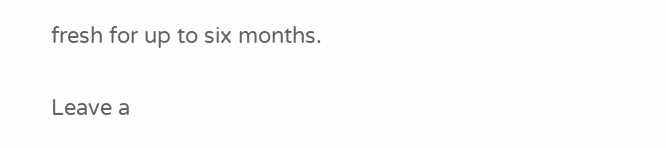fresh for up to six months.


Leave a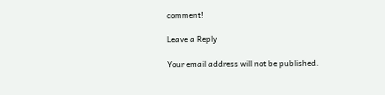comment!

Leave a Reply

Your email address will not be published.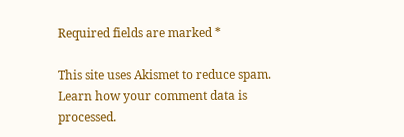Required fields are marked *

This site uses Akismet to reduce spam. Learn how your comment data is processed.